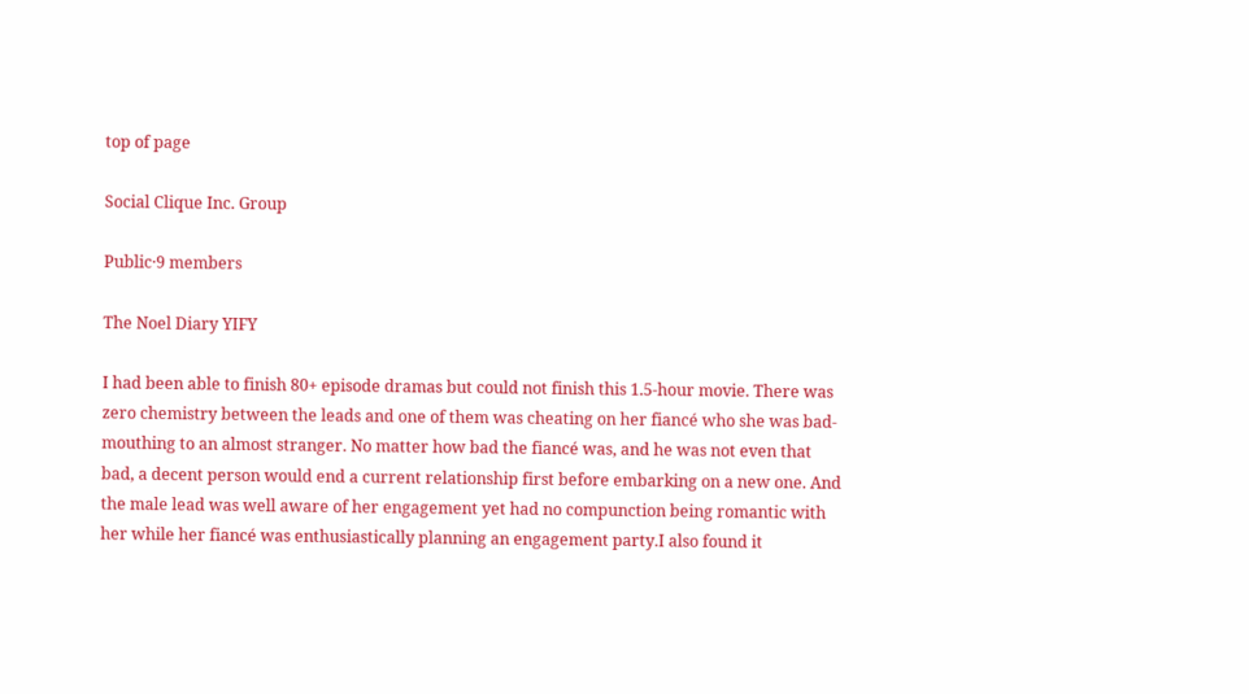top of page

Social Clique Inc. Group

Public·9 members

The Noel Diary YIFY

I had been able to finish 80+ episode dramas but could not finish this 1.5-hour movie. There was zero chemistry between the leads and one of them was cheating on her fiancé who she was bad-mouthing to an almost stranger. No matter how bad the fiancé was, and he was not even that bad, a decent person would end a current relationship first before embarking on a new one. And the male lead was well aware of her engagement yet had no compunction being romantic with her while her fiancé was enthusiastically planning an engagement party.I also found it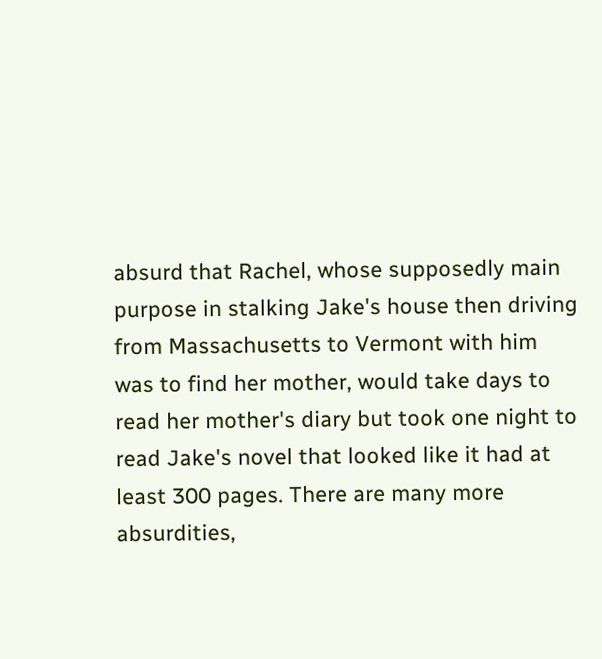absurd that Rachel, whose supposedly main purpose in stalking Jake's house then driving from Massachusetts to Vermont with him was to find her mother, would take days to read her mother's diary but took one night to read Jake's novel that looked like it had at least 300 pages. There are many more absurdities,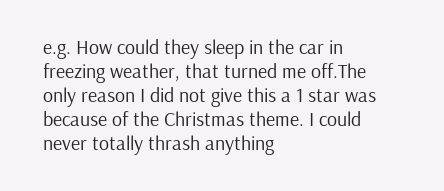e.g. How could they sleep in the car in freezing weather, that turned me off.The only reason I did not give this a 1 star was because of the Christmas theme. I could never totally thrash anything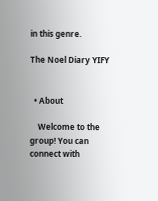in this genre.

The Noel Diary YIFY


  • About

    Welcome to the group! You can connect with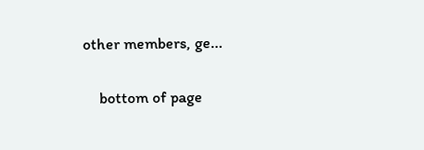other members, ge...

    bottom of page